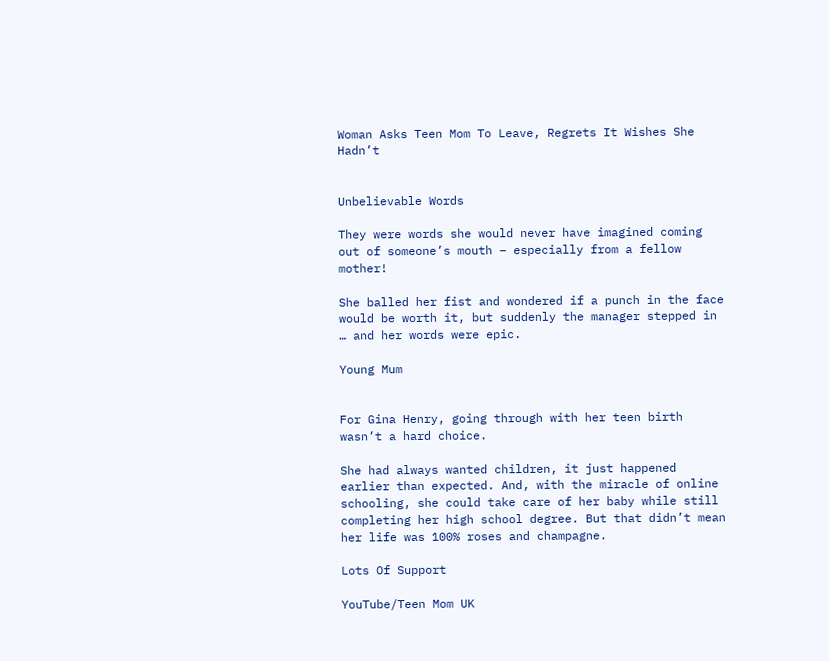Woman Asks Teen Mom To Leave, Regrets It Wishes She Hadn’t


Unbelievable Words

They were words she would never have imagined coming out of someone’s mouth – especially from a fellow mother!

She balled her fist and wondered if a punch in the face would be worth it, but suddenly the manager stepped in … and her words were epic.

Young Mum


For Gina Henry, going through with her teen birth wasn’t a hard choice.

She had always wanted children, it just happened earlier than expected. And, with the miracle of online schooling, she could take care of her baby while still completing her high school degree. But that didn’t mean her life was 100% roses and champagne.

Lots Of Support

YouTube/Teen Mom UK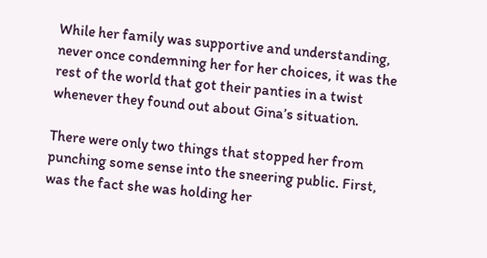While her family was supportive and understanding, never once condemning her for her choices, it was the rest of the world that got their panties in a twist whenever they found out about Gina’s situation.

There were only two things that stopped her from punching some sense into the sneering public. First, was the fact she was holding her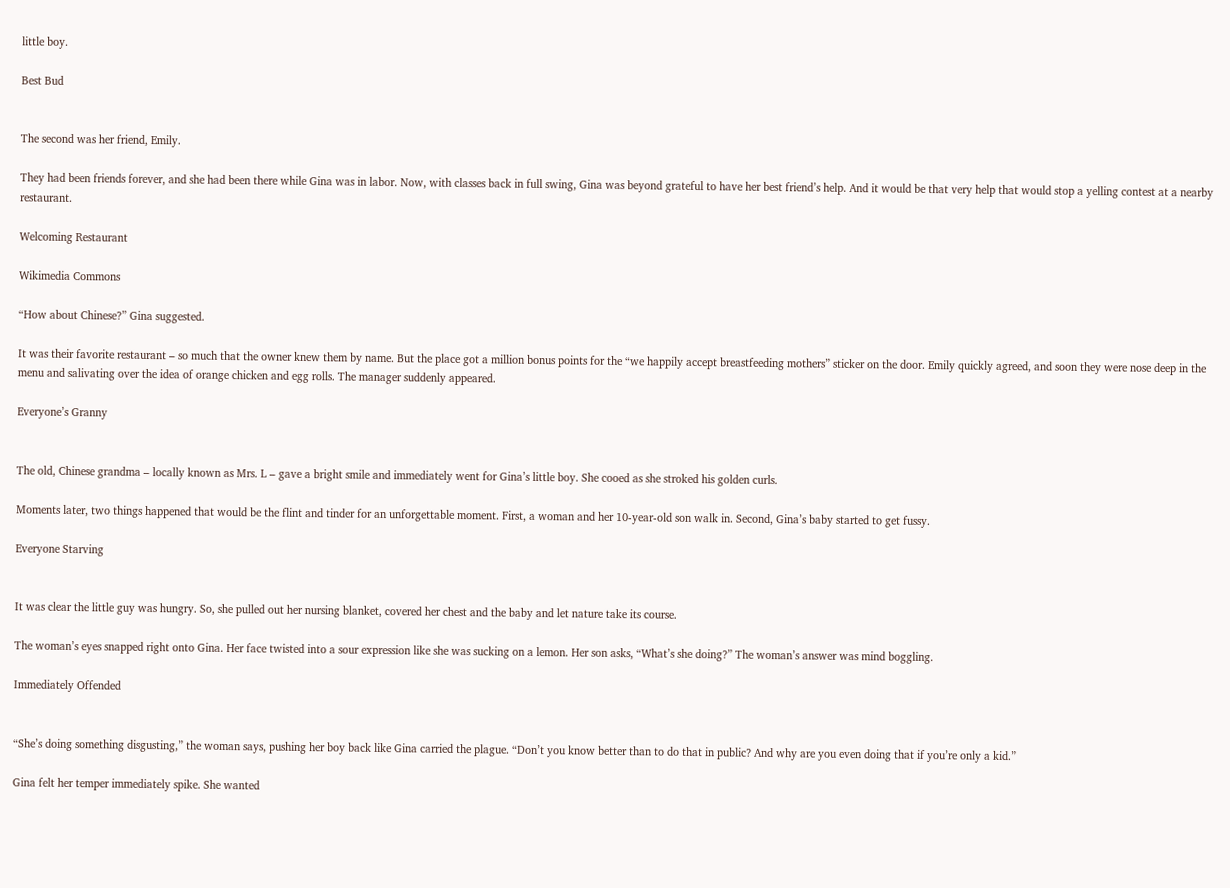little boy.

Best Bud


The second was her friend, Emily.

They had been friends forever, and she had been there while Gina was in labor. Now, with classes back in full swing, Gina was beyond grateful to have her best friend’s help. And it would be that very help that would stop a yelling contest at a nearby restaurant.

Welcoming Restaurant

Wikimedia Commons

“How about Chinese?” Gina suggested.

It was their favorite restaurant – so much that the owner knew them by name. But the place got a million bonus points for the “we happily accept breastfeeding mothers” sticker on the door. Emily quickly agreed, and soon they were nose deep in the menu and salivating over the idea of orange chicken and egg rolls. The manager suddenly appeared.

Everyone’s Granny


The old, Chinese grandma – locally known as Mrs. L – gave a bright smile and immediately went for Gina’s little boy. She cooed as she stroked his golden curls.

Moments later, two things happened that would be the flint and tinder for an unforgettable moment. First, a woman and her 10-year-old son walk in. Second, Gina’s baby started to get fussy.

Everyone Starving


It was clear the little guy was hungry. So, she pulled out her nursing blanket, covered her chest and the baby and let nature take its course.

The woman’s eyes snapped right onto Gina. Her face twisted into a sour expression like she was sucking on a lemon. Her son asks, “What’s she doing?” The woman’s answer was mind boggling.

Immediately Offended


“She’s doing something disgusting,” the woman says, pushing her boy back like Gina carried the plague. “Don’t you know better than to do that in public? And why are you even doing that if you’re only a kid.”

Gina felt her temper immediately spike. She wanted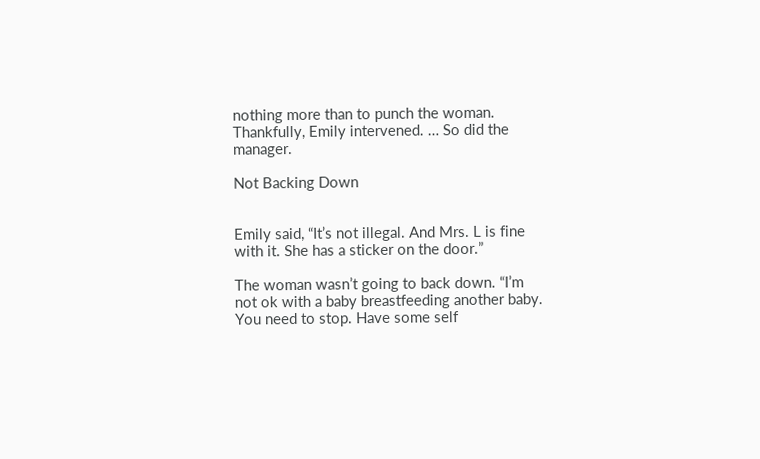nothing more than to punch the woman. Thankfully, Emily intervened. … So did the manager.

Not Backing Down


Emily said, “It’s not illegal. And Mrs. L is fine with it. She has a sticker on the door.”

The woman wasn’t going to back down. “I’m not ok with a baby breastfeeding another baby. You need to stop. Have some self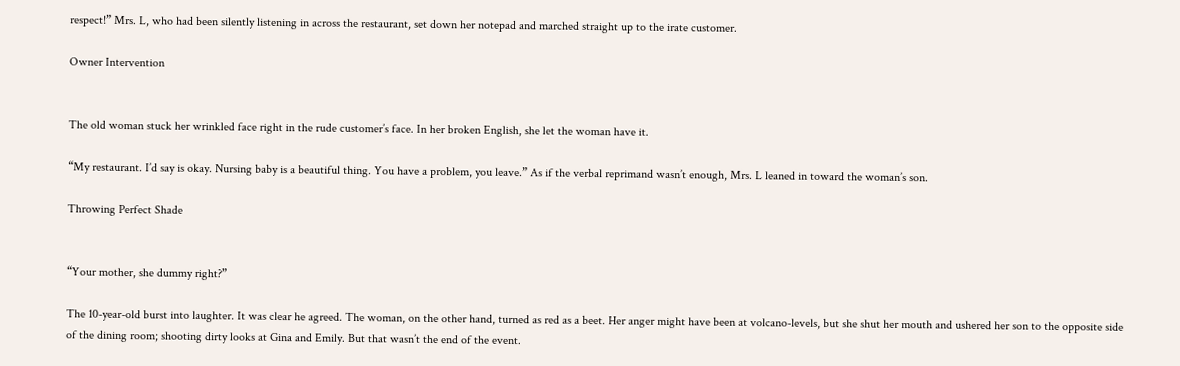respect!” Mrs. L, who had been silently listening in across the restaurant, set down her notepad and marched straight up to the irate customer.

Owner Intervention


The old woman stuck her wrinkled face right in the rude customer’s face. In her broken English, she let the woman have it.

“My restaurant. I’d say is okay. Nursing baby is a beautiful thing. You have a problem, you leave.” As if the verbal reprimand wasn’t enough, Mrs. L leaned in toward the woman’s son.

Throwing Perfect Shade


“Your mother, she dummy right?”

The 10-year-old burst into laughter. It was clear he agreed. The woman, on the other hand, turned as red as a beet. Her anger might have been at volcano-levels, but she shut her mouth and ushered her son to the opposite side of the dining room; shooting dirty looks at Gina and Emily. But that wasn’t the end of the event.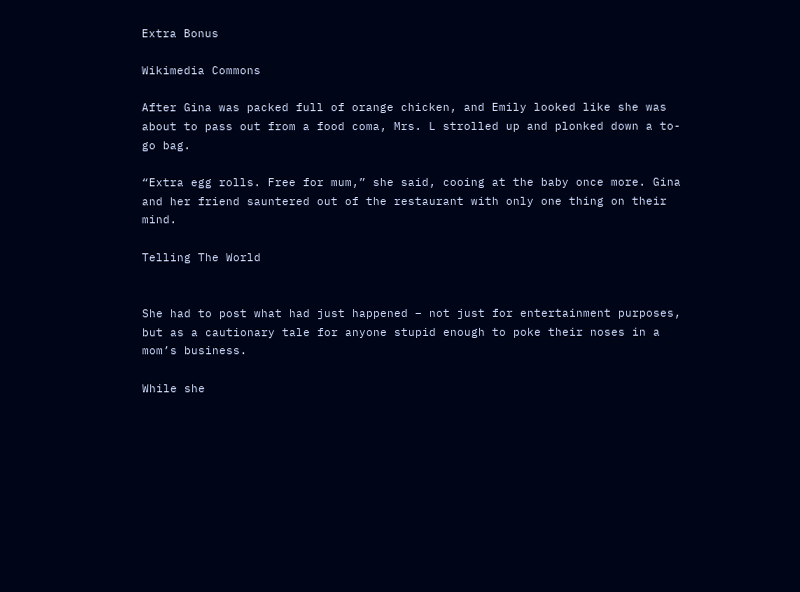Extra Bonus

Wikimedia Commons

After Gina was packed full of orange chicken, and Emily looked like she was about to pass out from a food coma, Mrs. L strolled up and plonked down a to-go bag.

“Extra egg rolls. Free for mum,” she said, cooing at the baby once more. Gina and her friend sauntered out of the restaurant with only one thing on their mind.

Telling The World


She had to post what had just happened – not just for entertainment purposes, but as a cautionary tale for anyone stupid enough to poke their noses in a mom’s business.

While she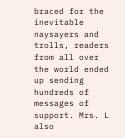braced for the inevitable naysayers and trolls, readers from all over the world ended up sending hundreds of messages of support. Mrs. L also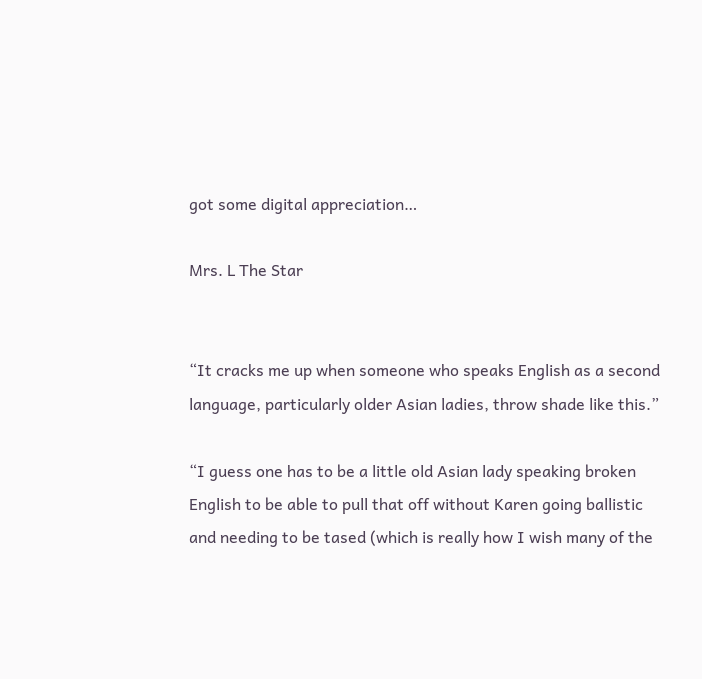got some digital appreciation…

Mrs. L The Star


“It cracks me up when someone who speaks English as a second language, particularly older Asian ladies, throw shade like this.”

“I guess one has to be a little old Asian lady speaking broken English to be able to pull that off without Karen going ballistic and needing to be tased (which is really how I wish many of the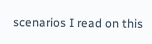scenarios I read on this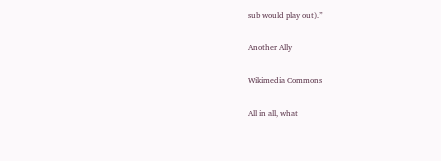sub would play out).”

Another Ally

Wikimedia Commons

All in all, what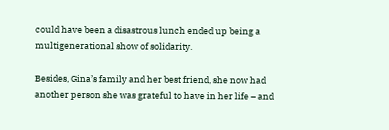could have been a disastrous lunch ended up being a multigenerational show of solidarity.

Besides, Gina’s family and her best friend, she now had another person she was grateful to have in her life – and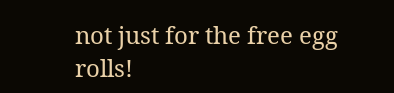not just for the free egg rolls!